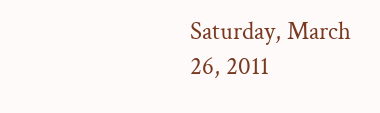Saturday, March 26, 2011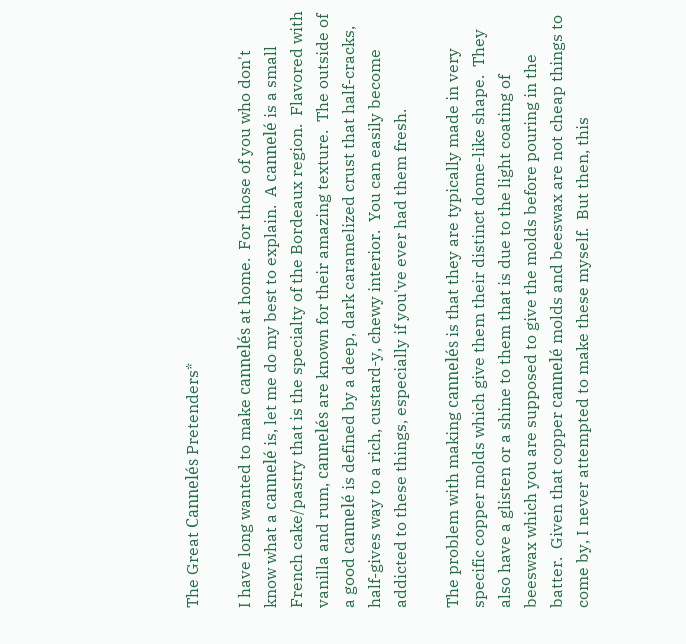The Great Cannelés Pretenders*

I have long wanted to make cannelés at home.  For those of you who don't know what a cannelé is, let me do my best to explain.  A cannelé is a small French cake/pastry that is the specialty of the Bordeaux region.  Flavored with vanilla and rum, cannelés are known for their amazing texture.  The outside of a good cannelé is defined by a deep, dark caramelized crust that half-cracks, half-gives way to a rich, custard-y, chewy interior.  You can easily become addicted to these things, especially if you've ever had them fresh.

The problem with making cannelés is that they are typically made in very specific copper molds which give them their distinct dome-like shape.  They also have a glisten or a shine to them that is due to the light coating of beeswax which you are supposed to give the molds before pouring in the batter.  Given that copper cannelé molds and beeswax are not cheap things to come by, I never attempted to make these myself.  But then, this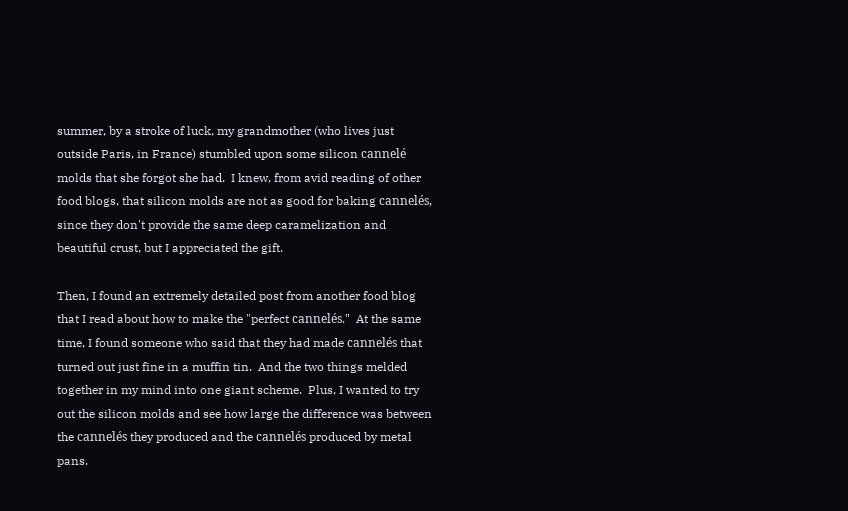summer, by a stroke of luck, my grandmother (who lives just outside Paris, in France) stumbled upon some silicon cannelé molds that she forgot she had.  I knew, from avid reading of other food blogs, that silicon molds are not as good for baking cannelés, since they don't provide the same deep caramelization and beautiful crust, but I appreciated the gift.

Then, I found an extremely detailed post from another food blog that I read about how to make the "perfect cannelés."  At the same time, I found someone who said that they had made cannelés that turned out just fine in a muffin tin.  And the two things melded together in my mind into one giant scheme.  Plus, I wanted to try out the silicon molds and see how large the difference was between the cannelés they produced and the cannelés produced by metal pans.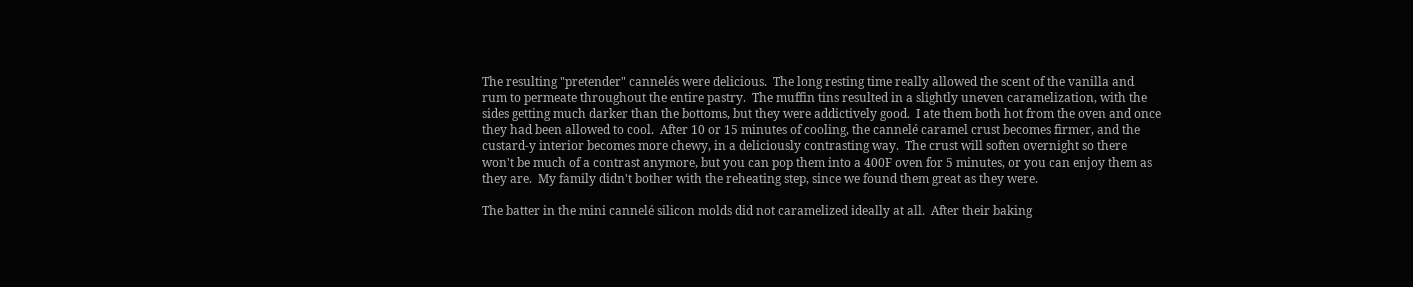The resulting "pretender" cannelés were delicious.  The long resting time really allowed the scent of the vanilla and rum to permeate throughout the entire pastry.  The muffin tins resulted in a slightly uneven caramelization, with the sides getting much darker than the bottoms, but they were addictively good.  I ate them both hot from the oven and once they had been allowed to cool.  After 10 or 15 minutes of cooling, the cannelé caramel crust becomes firmer, and the custard-y interior becomes more chewy, in a deliciously contrasting way.  The crust will soften overnight so there won't be much of a contrast anymore, but you can pop them into a 400F oven for 5 minutes, or you can enjoy them as they are.  My family didn't bother with the reheating step, since we found them great as they were.

The batter in the mini cannelé silicon molds did not caramelized ideally at all.  After their baking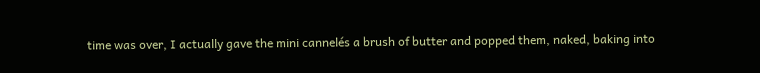time was over, I actually gave the mini cannelés a brush of butter and popped them, naked, baking into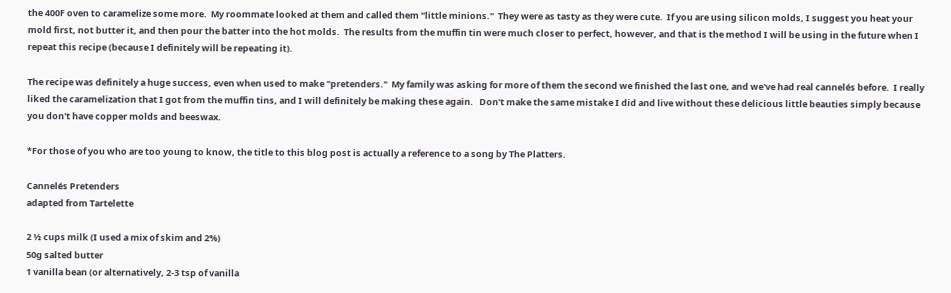the 400F oven to caramelize some more.  My roommate looked at them and called them "little minions."  They were as tasty as they were cute.  If you are using silicon molds, I suggest you heat your mold first, not butter it, and then pour the batter into the hot molds.  The results from the muffin tin were much closer to perfect, however, and that is the method I will be using in the future when I repeat this recipe (because I definitely will be repeating it).

The recipe was definitely a huge success, even when used to make "pretenders."  My family was asking for more of them the second we finished the last one, and we've had real cannelés before.  I really liked the caramelization that I got from the muffin tins, and I will definitely be making these again.   Don't make the same mistake I did and live without these delicious little beauties simply because you don't have copper molds and beeswax.

*For those of you who are too young to know, the title to this blog post is actually a reference to a song by The Platters.

Cannelés Pretenders
adapted from Tartelette

2 ½ cups milk (I used a mix of skim and 2%)
50g salted butter
1 vanilla bean (or alternatively, 2-3 tsp of vanilla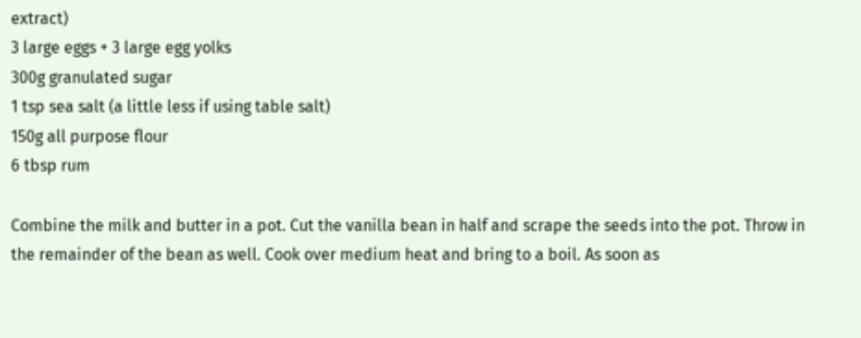extract)
3 large eggs + 3 large egg yolks
300g granulated sugar
1 tsp sea salt (a little less if using table salt)
150g all purpose flour
6 tbsp rum

Combine the milk and butter in a pot. Cut the vanilla bean in half and scrape the seeds into the pot. Throw in the remainder of the bean as well. Cook over medium heat and bring to a boil. As soon as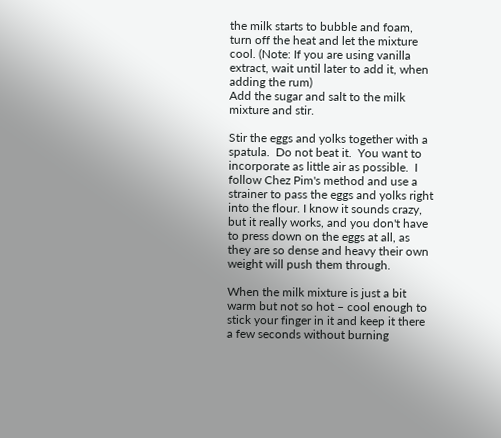the milk starts to bubble and foam, turn off the heat and let the mixture cool. (Note: If you are using vanilla extract, wait until later to add it, when adding the rum)
Add the sugar and salt to the milk mixture and stir.

Stir the eggs and yolks together with a spatula.  Do not beat it.  You want to incorporate as little air as possible.  I follow Chez Pim's method and use a strainer to pass the eggs and yolks right into the flour. I know it sounds crazy, but it really works, and you don't have to press down on the eggs at all, as they are so dense and heavy their own weight will push them through.

When the milk mixture is just a bit warm but not so hot – cool enough to stick your finger in it and keep it there a few seconds without burning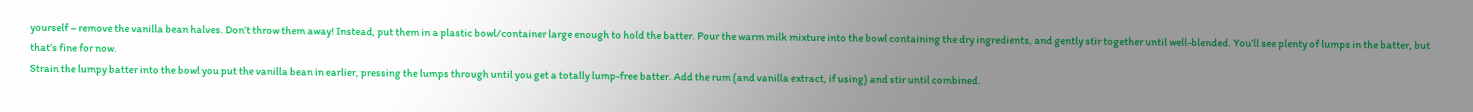yourself – remove the vanilla bean halves. Don’t throw them away! Instead, put them in a plastic bowl/container large enough to hold the batter. Pour the warm milk mixture into the bowl containing the dry ingredients, and gently stir together until well-blended. You’ll see plenty of lumps in the batter, but that’s fine for now.
Strain the lumpy batter into the bowl you put the vanilla bean in earlier, pressing the lumps through until you get a totally lump-free batter. Add the rum (and vanilla extract, if using) and stir until combined.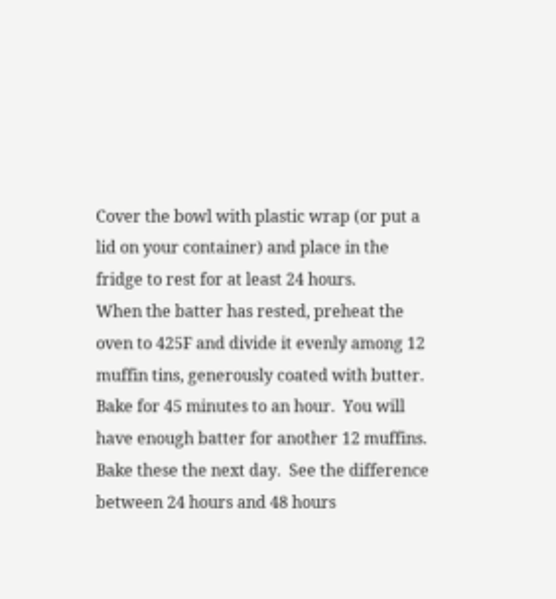Cover the bowl with plastic wrap (or put a lid on your container) and place in the fridge to rest for at least 24 hours.
When the batter has rested, preheat the oven to 425F and divide it evenly among 12 muffin tins, generously coated with butter. Bake for 45 minutes to an hour.  You will have enough batter for another 12 muffins.  Bake these the next day.  See the difference between 24 hours and 48 hours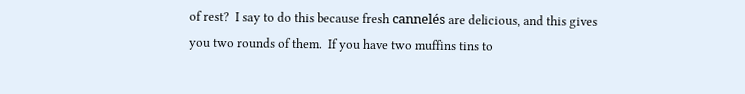of rest?  I say to do this because fresh cannelés are delicious, and this gives you two rounds of them.  If you have two muffins tins to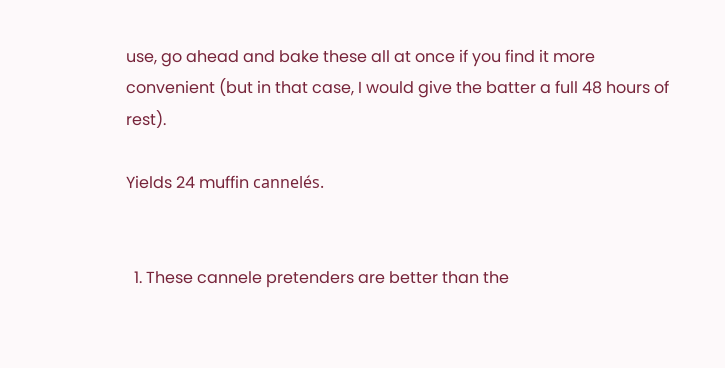use, go ahead and bake these all at once if you find it more convenient (but in that case, I would give the batter a full 48 hours of rest).

Yields 24 muffin cannelés.


  1. These cannele pretenders are better than the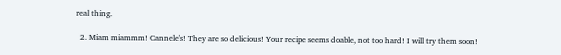real thing.

  2. Miam miammm! Cannele's! They are so delicious! Your recipe seems doable, not too hard! I will try them soon!